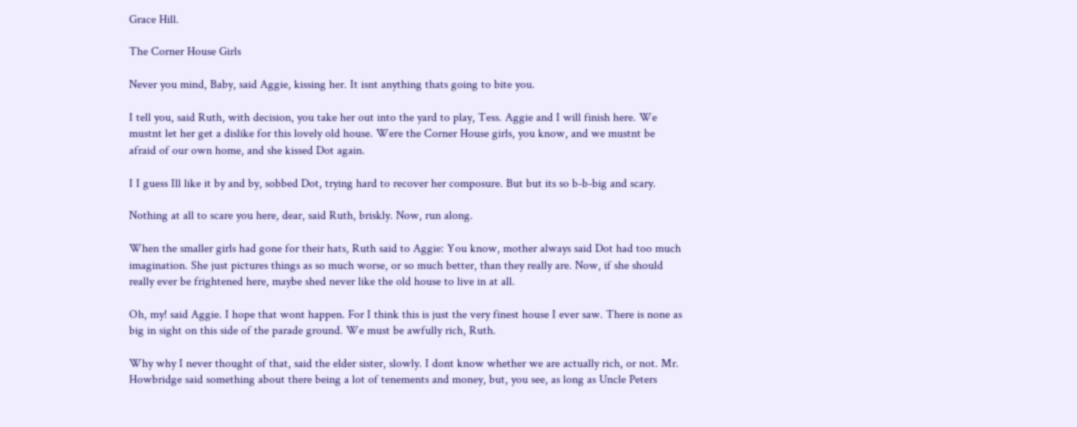Grace Hill.

The Corner House Girls

Never you mind, Baby, said Aggie, kissing her. It isnt anything thats going to bite you.

I tell you, said Ruth, with decision, you take her out into the yard to play, Tess. Aggie and I will finish here. We mustnt let her get a dislike for this lovely old house. Were the Corner House girls, you know, and we mustnt be afraid of our own home, and she kissed Dot again.

I I guess Ill like it by and by, sobbed Dot, trying hard to recover her composure. But but its so b-b-big and scary.

Nothing at all to scare you here, dear, said Ruth, briskly. Now, run along.

When the smaller girls had gone for their hats, Ruth said to Aggie: You know, mother always said Dot had too much imagination. She just pictures things as so much worse, or so much better, than they really are. Now, if she should really ever be frightened here, maybe shed never like the old house to live in at all.

Oh, my! said Aggie. I hope that wont happen. For I think this is just the very finest house I ever saw. There is none as big in sight on this side of the parade ground. We must be awfully rich, Ruth.

Why why I never thought of that, said the elder sister, slowly. I dont know whether we are actually rich, or not. Mr. Howbridge said something about there being a lot of tenements and money, but, you see, as long as Uncle Peters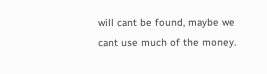will cant be found, maybe we cant use much of the money.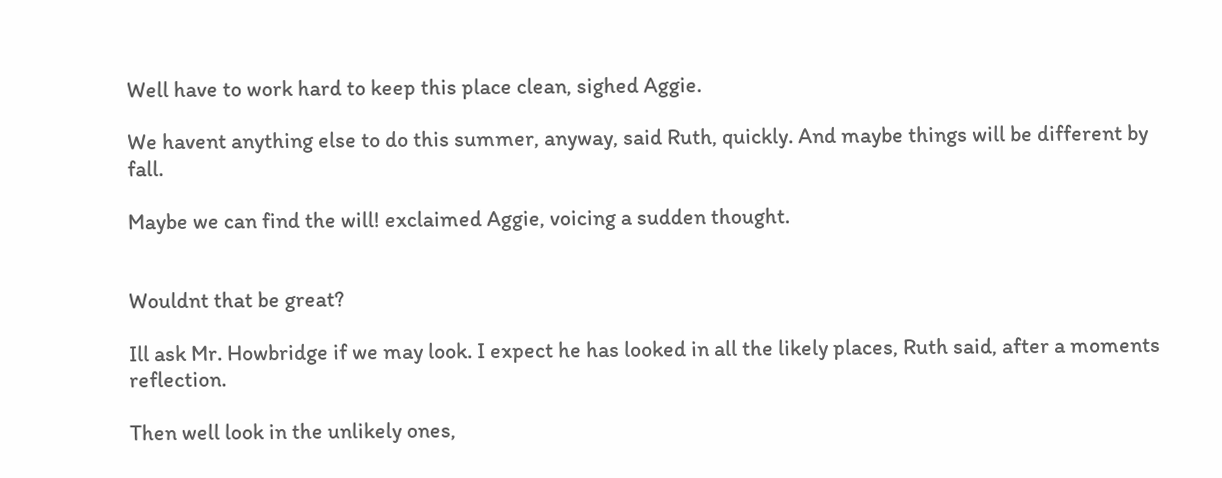Well have to work hard to keep this place clean, sighed Aggie.

We havent anything else to do this summer, anyway, said Ruth, quickly. And maybe things will be different by fall.

Maybe we can find the will! exclaimed Aggie, voicing a sudden thought.


Wouldnt that be great?

Ill ask Mr. Howbridge if we may look. I expect he has looked in all the likely places, Ruth said, after a moments reflection.

Then well look in the unlikely ones,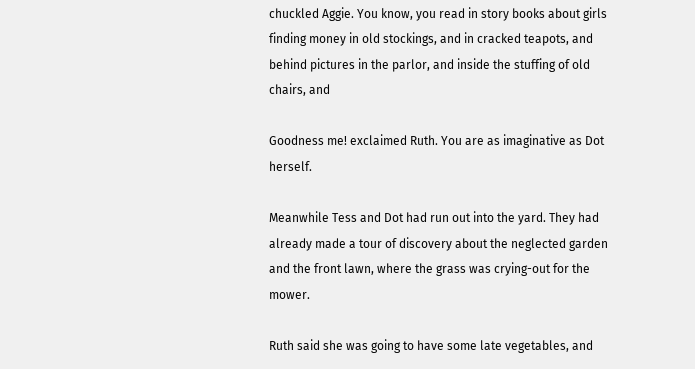chuckled Aggie. You know, you read in story books about girls finding money in old stockings, and in cracked teapots, and behind pictures in the parlor, and inside the stuffing of old chairs, and

Goodness me! exclaimed Ruth. You are as imaginative as Dot herself.

Meanwhile Tess and Dot had run out into the yard. They had already made a tour of discovery about the neglected garden and the front lawn, where the grass was crying-out for the mower.

Ruth said she was going to have some late vegetables, and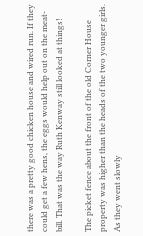there was a pretty good chicken house and wired run. If they could get a few hens, the eggs would help out on the meat-bill. That was the way Ruth Kenway still looked at things!

The picket fence about the front of the old Corner House property was higher than the heads of the two younger girls. As they went slowly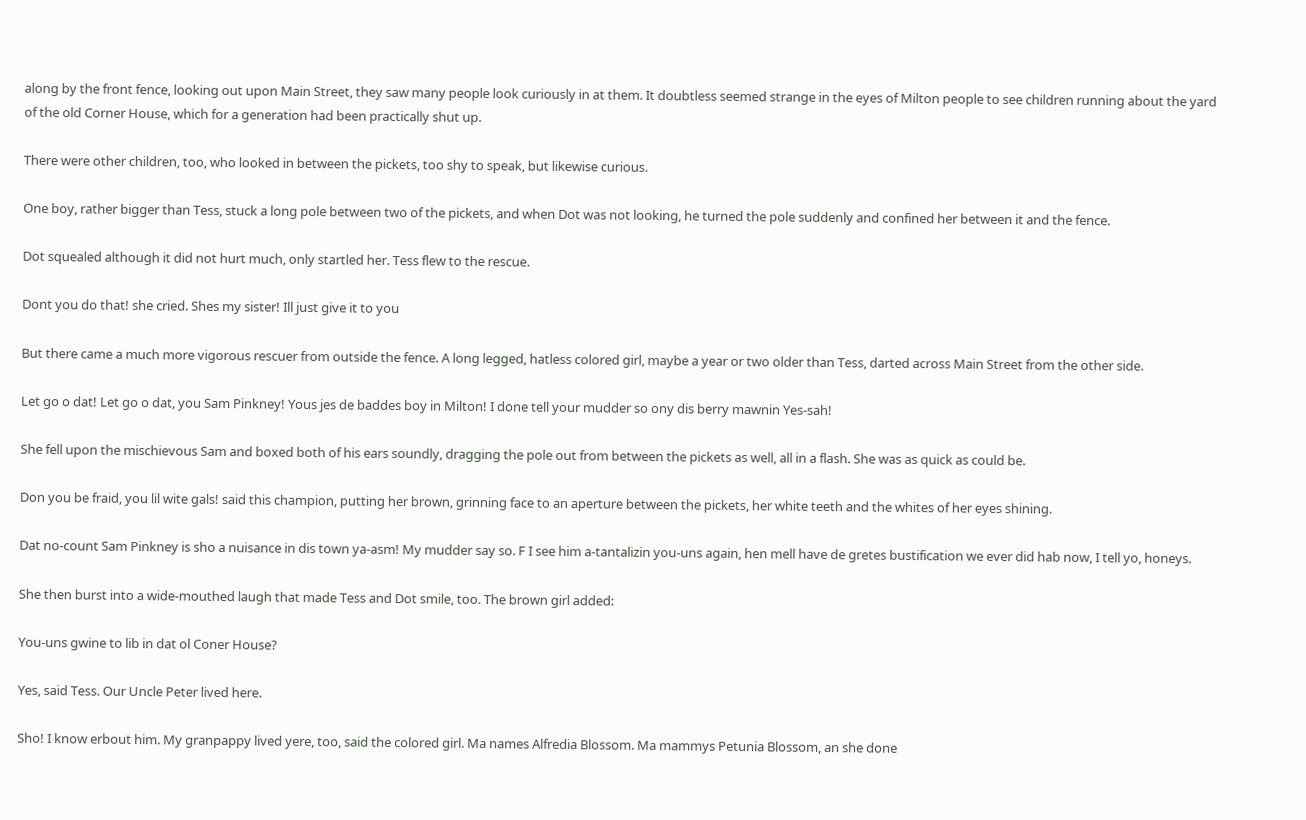along by the front fence, looking out upon Main Street, they saw many people look curiously in at them. It doubtless seemed strange in the eyes of Milton people to see children running about the yard of the old Corner House, which for a generation had been practically shut up.

There were other children, too, who looked in between the pickets, too shy to speak, but likewise curious.

One boy, rather bigger than Tess, stuck a long pole between two of the pickets, and when Dot was not looking, he turned the pole suddenly and confined her between it and the fence.

Dot squealed although it did not hurt much, only startled her. Tess flew to the rescue.

Dont you do that! she cried. Shes my sister! Ill just give it to you

But there came a much more vigorous rescuer from outside the fence. A long legged, hatless colored girl, maybe a year or two older than Tess, darted across Main Street from the other side.

Let go o dat! Let go o dat, you Sam Pinkney! Yous jes de baddes boy in Milton! I done tell your mudder so ony dis berry mawnin Yes-sah!

She fell upon the mischievous Sam and boxed both of his ears soundly, dragging the pole out from between the pickets as well, all in a flash. She was as quick as could be.

Don you be fraid, you lil wite gals! said this champion, putting her brown, grinning face to an aperture between the pickets, her white teeth and the whites of her eyes shining.

Dat no-count Sam Pinkney is sho a nuisance in dis town ya-asm! My mudder say so. F I see him a-tantalizin you-uns again, hen mell have de gretes bustification we ever did hab now, I tell yo, honeys.

She then burst into a wide-mouthed laugh that made Tess and Dot smile, too. The brown girl added:

You-uns gwine to lib in dat ol Coner House?

Yes, said Tess. Our Uncle Peter lived here.

Sho! I know erbout him. My granpappy lived yere, too, said the colored girl. Ma names Alfredia Blossom. Ma mammys Petunia Blossom, an she done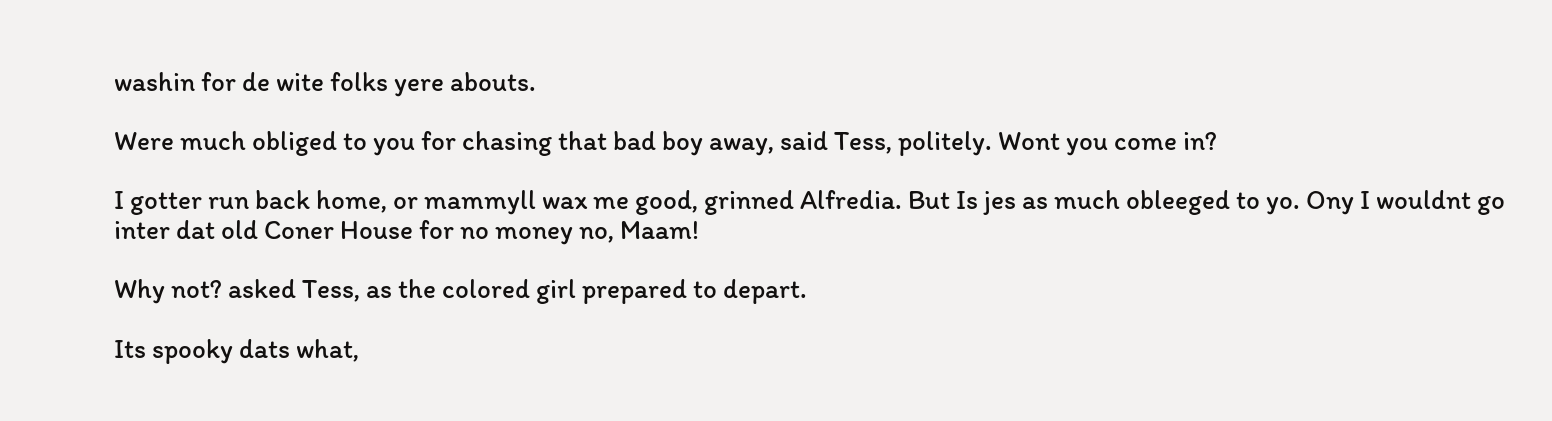washin for de wite folks yere abouts.

Were much obliged to you for chasing that bad boy away, said Tess, politely. Wont you come in?

I gotter run back home, or mammyll wax me good, grinned Alfredia. But Is jes as much obleeged to yo. Ony I wouldnt go inter dat old Coner House for no money no, Maam!

Why not? asked Tess, as the colored girl prepared to depart.

Its spooky dats what,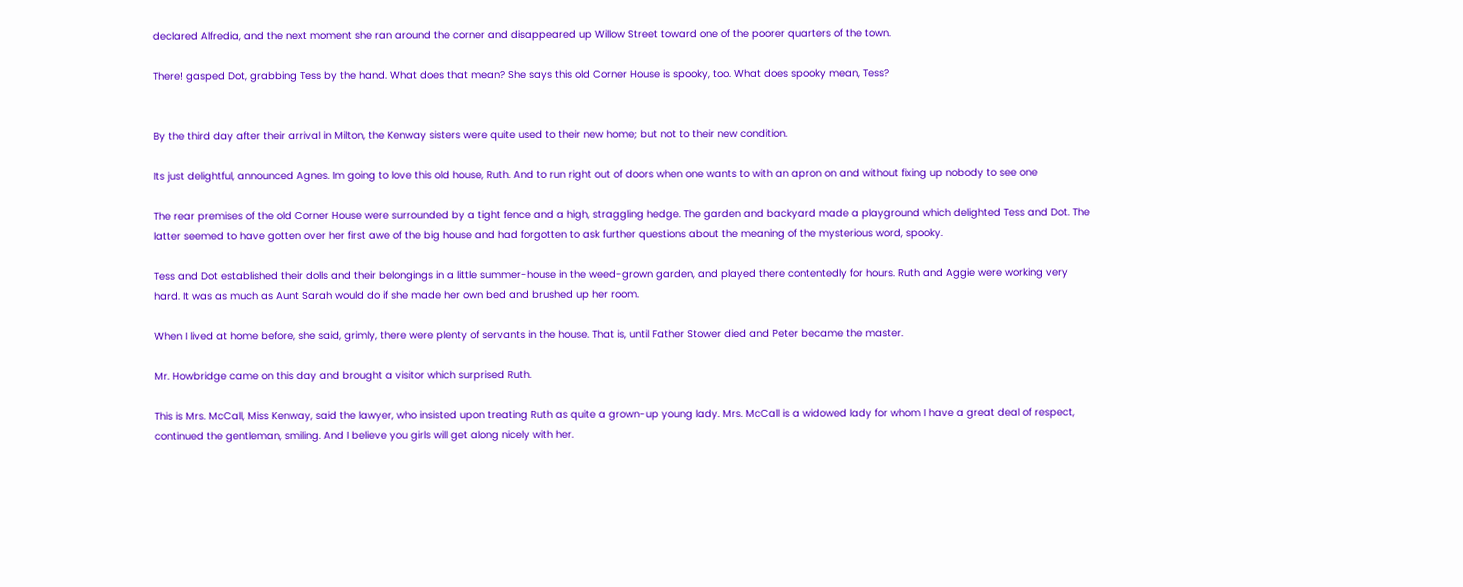declared Alfredia, and the next moment she ran around the corner and disappeared up Willow Street toward one of the poorer quarters of the town.

There! gasped Dot, grabbing Tess by the hand. What does that mean? She says this old Corner House is spooky, too. What does spooky mean, Tess?


By the third day after their arrival in Milton, the Kenway sisters were quite used to their new home; but not to their new condition.

Its just delightful, announced Agnes. Im going to love this old house, Ruth. And to run right out of doors when one wants to with an apron on and without fixing up nobody to see one

The rear premises of the old Corner House were surrounded by a tight fence and a high, straggling hedge. The garden and backyard made a playground which delighted Tess and Dot. The latter seemed to have gotten over her first awe of the big house and had forgotten to ask further questions about the meaning of the mysterious word, spooky.

Tess and Dot established their dolls and their belongings in a little summer-house in the weed-grown garden, and played there contentedly for hours. Ruth and Aggie were working very hard. It was as much as Aunt Sarah would do if she made her own bed and brushed up her room.

When I lived at home before, she said, grimly, there were plenty of servants in the house. That is, until Father Stower died and Peter became the master.

Mr. Howbridge came on this day and brought a visitor which surprised Ruth.

This is Mrs. McCall, Miss Kenway, said the lawyer, who insisted upon treating Ruth as quite a grown-up young lady. Mrs. McCall is a widowed lady for whom I have a great deal of respect, continued the gentleman, smiling. And I believe you girls will get along nicely with her.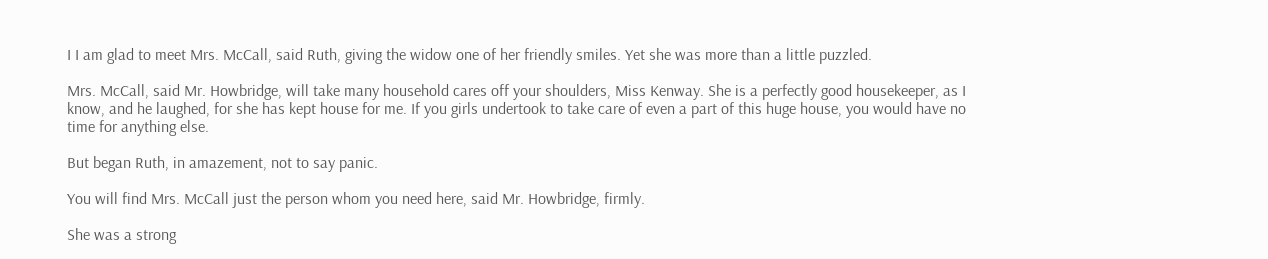I I am glad to meet Mrs. McCall, said Ruth, giving the widow one of her friendly smiles. Yet she was more than a little puzzled.

Mrs. McCall, said Mr. Howbridge, will take many household cares off your shoulders, Miss Kenway. She is a perfectly good housekeeper, as I know, and he laughed, for she has kept house for me. If you girls undertook to take care of even a part of this huge house, you would have no time for anything else.

But began Ruth, in amazement, not to say panic.

You will find Mrs. McCall just the person whom you need here, said Mr. Howbridge, firmly.

She was a strong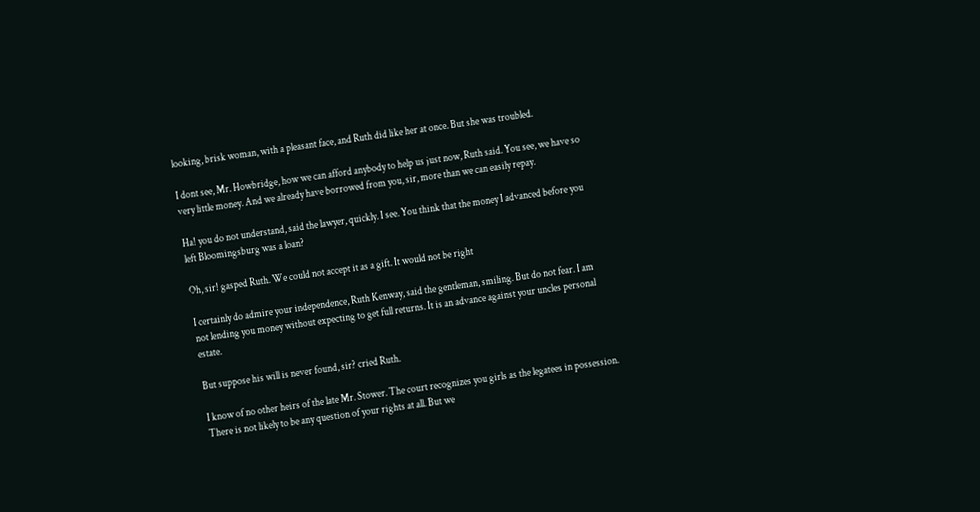looking, brisk woman, with a pleasant face, and Ruth did like her at once. But she was troubled.

I dont see, Mr. Howbridge, how we can afford anybody to help us just now, Ruth said. You see, we have so very little money. And we already have borrowed from you, sir, more than we can easily repay.

Ha! you do not understand, said the lawyer, quickly. I see. You think that the money I advanced before you left Bloomingsburg was a loan?

Oh, sir! gasped Ruth. We could not accept it as a gift. It would not be right

I certainly do admire your independence, Ruth Kenway, said the gentleman, smiling. But do not fear. I am not lending you money without expecting to get full returns. It is an advance against your uncles personal estate.

But suppose his will is never found, sir? cried Ruth.

I know of no other heirs of the late Mr. Stower. The court recognizes you girls as the legatees in possession. There is not likely to be any question of your rights at all. But we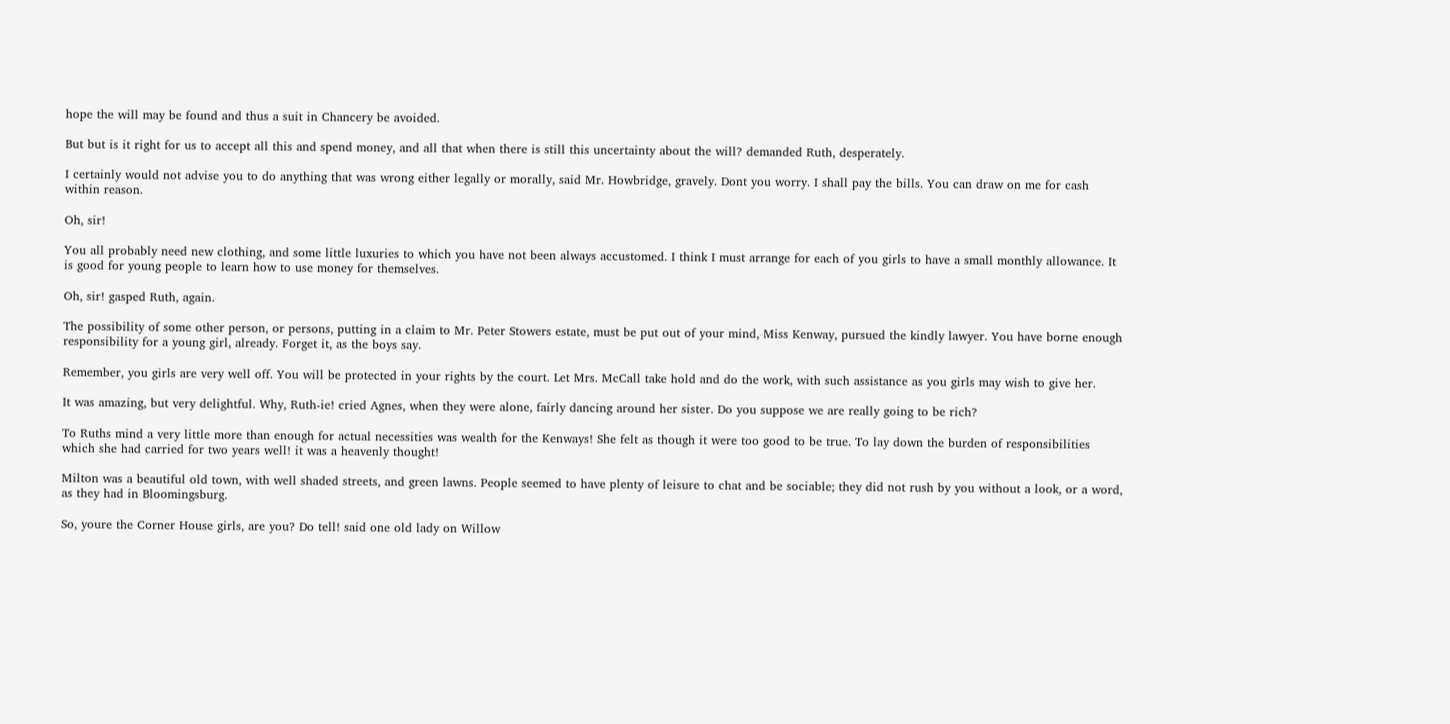hope the will may be found and thus a suit in Chancery be avoided.

But but is it right for us to accept all this and spend money, and all that when there is still this uncertainty about the will? demanded Ruth, desperately.

I certainly would not advise you to do anything that was wrong either legally or morally, said Mr. Howbridge, gravely. Dont you worry. I shall pay the bills. You can draw on me for cash within reason.

Oh, sir!

You all probably need new clothing, and some little luxuries to which you have not been always accustomed. I think I must arrange for each of you girls to have a small monthly allowance. It is good for young people to learn how to use money for themselves.

Oh, sir! gasped Ruth, again.

The possibility of some other person, or persons, putting in a claim to Mr. Peter Stowers estate, must be put out of your mind, Miss Kenway, pursued the kindly lawyer. You have borne enough responsibility for a young girl, already. Forget it, as the boys say.

Remember, you girls are very well off. You will be protected in your rights by the court. Let Mrs. McCall take hold and do the work, with such assistance as you girls may wish to give her.

It was amazing, but very delightful. Why, Ruth-ie! cried Agnes, when they were alone, fairly dancing around her sister. Do you suppose we are really going to be rich?

To Ruths mind a very little more than enough for actual necessities was wealth for the Kenways! She felt as though it were too good to be true. To lay down the burden of responsibilities which she had carried for two years well! it was a heavenly thought!

Milton was a beautiful old town, with well shaded streets, and green lawns. People seemed to have plenty of leisure to chat and be sociable; they did not rush by you without a look, or a word, as they had in Bloomingsburg.

So, youre the Corner House girls, are you? Do tell! said one old lady on Willow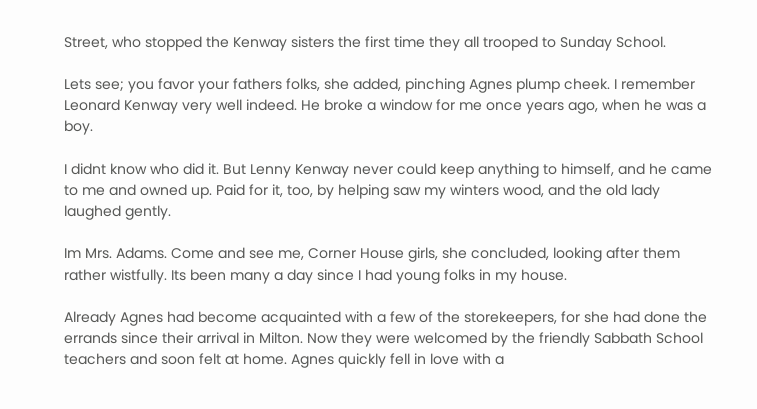Street, who stopped the Kenway sisters the first time they all trooped to Sunday School.

Lets see; you favor your fathers folks, she added, pinching Agnes plump cheek. I remember Leonard Kenway very well indeed. He broke a window for me once years ago, when he was a boy.

I didnt know who did it. But Lenny Kenway never could keep anything to himself, and he came to me and owned up. Paid for it, too, by helping saw my winters wood, and the old lady laughed gently.

Im Mrs. Adams. Come and see me, Corner House girls, she concluded, looking after them rather wistfully. Its been many a day since I had young folks in my house.

Already Agnes had become acquainted with a few of the storekeepers, for she had done the errands since their arrival in Milton. Now they were welcomed by the friendly Sabbath School teachers and soon felt at home. Agnes quickly fell in love with a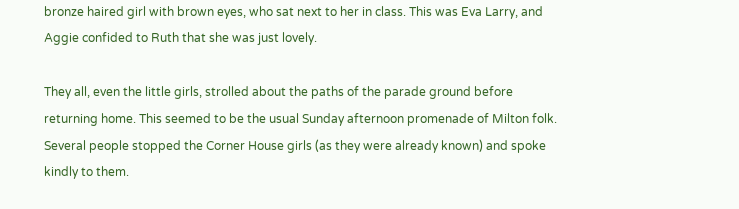bronze haired girl with brown eyes, who sat next to her in class. This was Eva Larry, and Aggie confided to Ruth that she was just lovely.

They all, even the little girls, strolled about the paths of the parade ground before returning home. This seemed to be the usual Sunday afternoon promenade of Milton folk. Several people stopped the Corner House girls (as they were already known) and spoke kindly to them.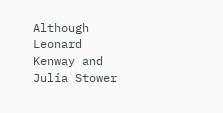Although Leonard Kenway and Julia Stower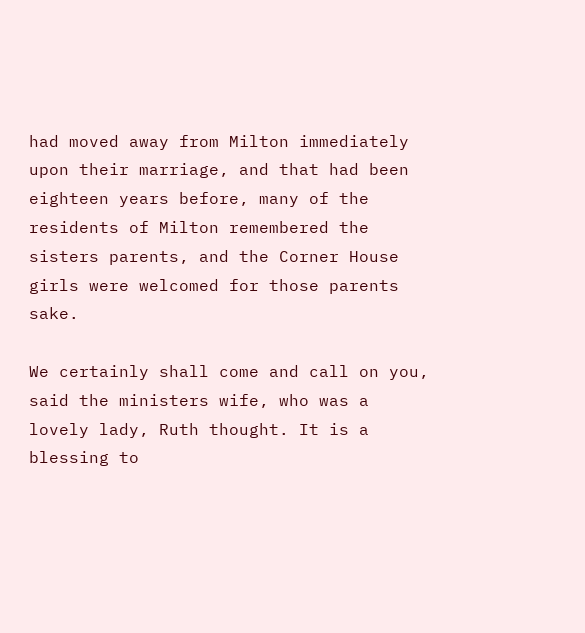had moved away from Milton immediately upon their marriage, and that had been eighteen years before, many of the residents of Milton remembered the sisters parents, and the Corner House girls were welcomed for those parents sake.

We certainly shall come and call on you, said the ministers wife, who was a lovely lady, Ruth thought. It is a blessing to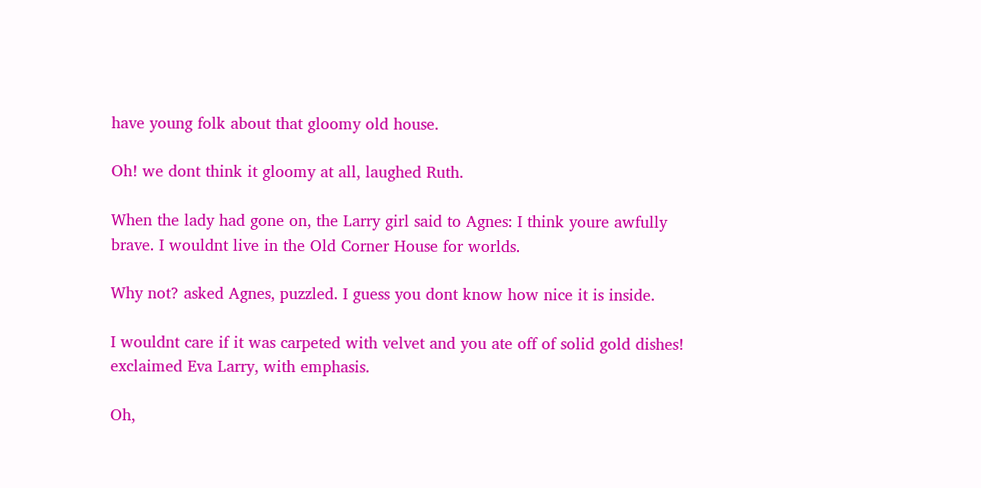have young folk about that gloomy old house.

Oh! we dont think it gloomy at all, laughed Ruth.

When the lady had gone on, the Larry girl said to Agnes: I think youre awfully brave. I wouldnt live in the Old Corner House for worlds.

Why not? asked Agnes, puzzled. I guess you dont know how nice it is inside.

I wouldnt care if it was carpeted with velvet and you ate off of solid gold dishes! exclaimed Eva Larry, with emphasis.

Oh,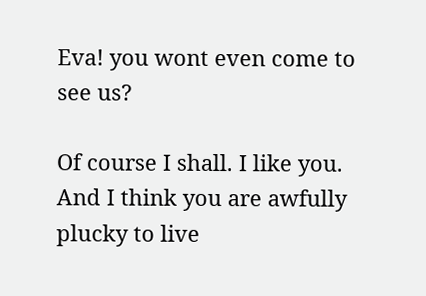Eva! you wont even come to see us?

Of course I shall. I like you. And I think you are awfully plucky to live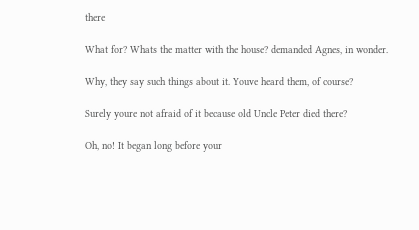there

What for? Whats the matter with the house? demanded Agnes, in wonder.

Why, they say such things about it. Youve heard them, of course?

Surely youre not afraid of it because old Uncle Peter died there?

Oh, no! It began long before your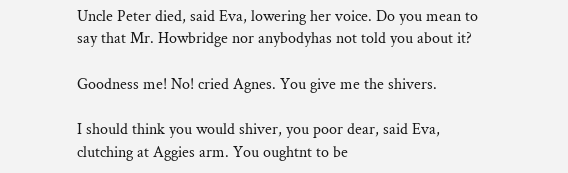Uncle Peter died, said Eva, lowering her voice. Do you mean to say that Mr. Howbridge nor anybodyhas not told you about it?

Goodness me! No! cried Agnes. You give me the shivers.

I should think you would shiver, you poor dear, said Eva, clutching at Aggies arm. You oughtnt to be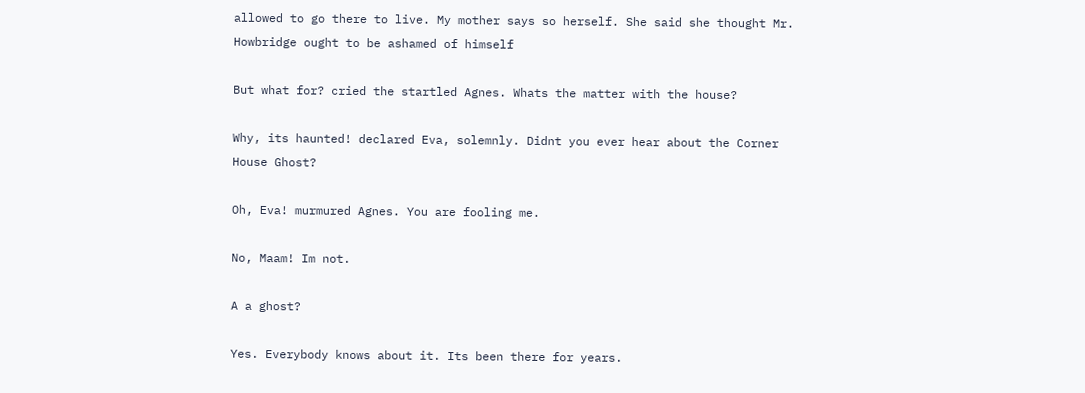allowed to go there to live. My mother says so herself. She said she thought Mr. Howbridge ought to be ashamed of himself

But what for? cried the startled Agnes. Whats the matter with the house?

Why, its haunted! declared Eva, solemnly. Didnt you ever hear about the Corner House Ghost?

Oh, Eva! murmured Agnes. You are fooling me.

No, Maam! Im not.

A a ghost?

Yes. Everybody knows about it. Its been there for years.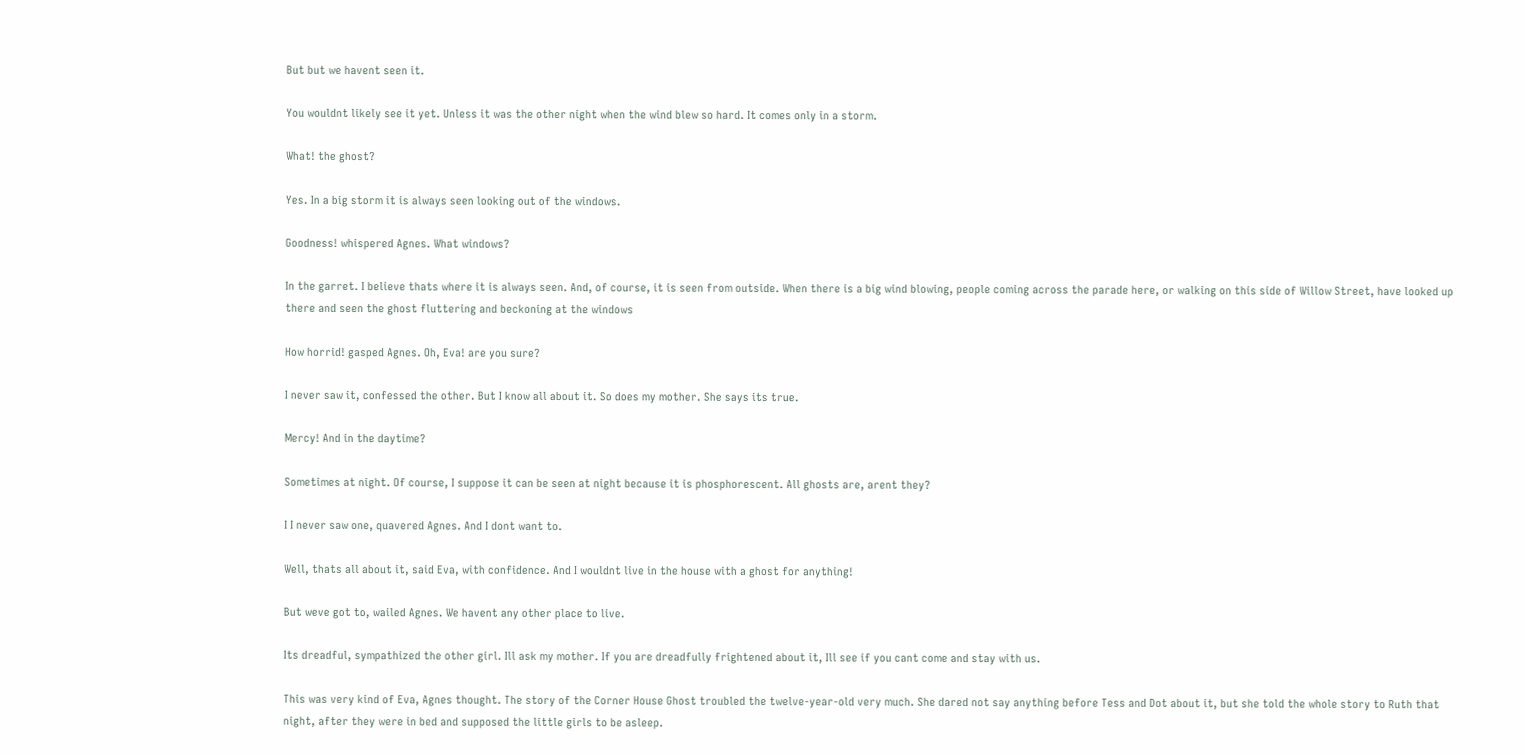But but we havent seen it.

You wouldnt likely see it yet. Unless it was the other night when the wind blew so hard. It comes only in a storm.

What! the ghost?

Yes. In a big storm it is always seen looking out of the windows.

Goodness! whispered Agnes. What windows?

In the garret. I believe thats where it is always seen. And, of course, it is seen from outside. When there is a big wind blowing, people coming across the parade here, or walking on this side of Willow Street, have looked up there and seen the ghost fluttering and beckoning at the windows

How horrid! gasped Agnes. Oh, Eva! are you sure?

I never saw it, confessed the other. But I know all about it. So does my mother. She says its true.

Mercy! And in the daytime?

Sometimes at night. Of course, I suppose it can be seen at night because it is phosphorescent. All ghosts are, arent they?

I I never saw one, quavered Agnes. And I dont want to.

Well, thats all about it, said Eva, with confidence. And I wouldnt live in the house with a ghost for anything!

But weve got to, wailed Agnes. We havent any other place to live.

Its dreadful, sympathized the other girl. Ill ask my mother. If you are dreadfully frightened about it, Ill see if you cant come and stay with us.

This was very kind of Eva, Agnes thought. The story of the Corner House Ghost troubled the twelve-year-old very much. She dared not say anything before Tess and Dot about it, but she told the whole story to Ruth that night, after they were in bed and supposed the little girls to be asleep.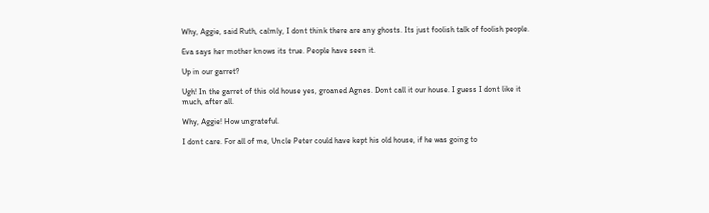Why, Aggie, said Ruth, calmly, I dont think there are any ghosts. Its just foolish talk of foolish people.

Eva says her mother knows its true. People have seen it.

Up in our garret?

Ugh! In the garret of this old house yes, groaned Agnes. Dont call it our house. I guess I dont like it much, after all.

Why, Aggie! How ungrateful.

I dont care. For all of me, Uncle Peter could have kept his old house, if he was going to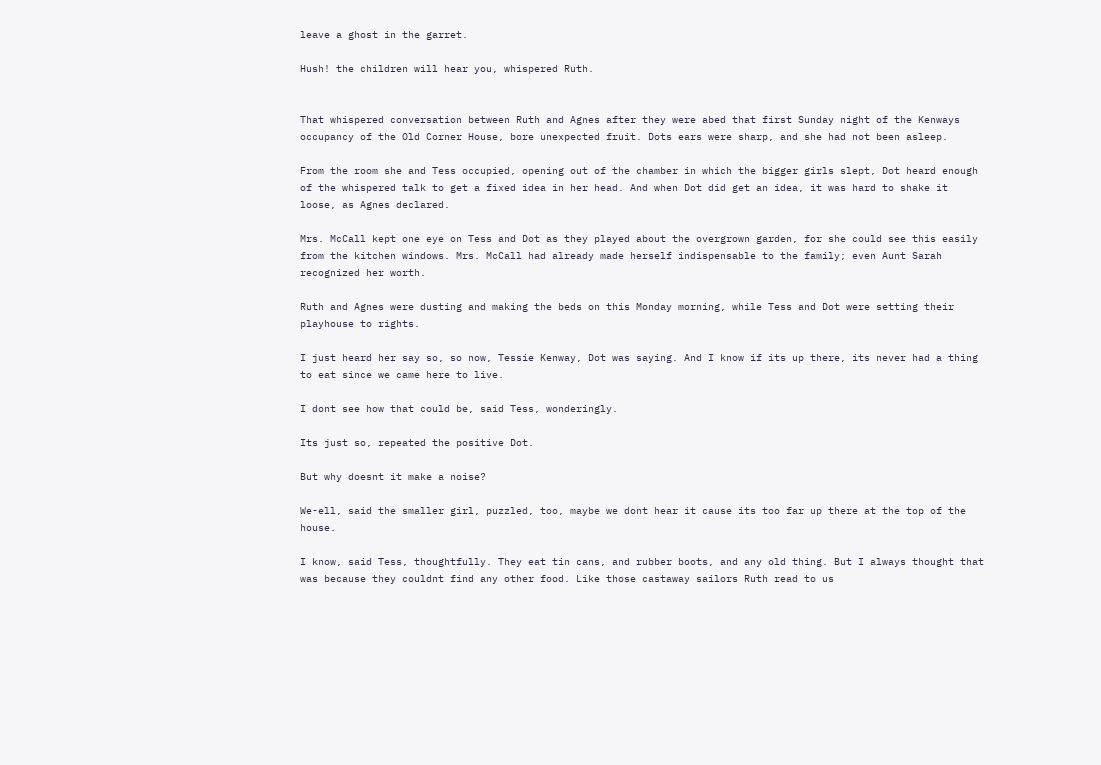leave a ghost in the garret.

Hush! the children will hear you, whispered Ruth.


That whispered conversation between Ruth and Agnes after they were abed that first Sunday night of the Kenways occupancy of the Old Corner House, bore unexpected fruit. Dots ears were sharp, and she had not been asleep.

From the room she and Tess occupied, opening out of the chamber in which the bigger girls slept, Dot heard enough of the whispered talk to get a fixed idea in her head. And when Dot did get an idea, it was hard to shake it loose, as Agnes declared.

Mrs. McCall kept one eye on Tess and Dot as they played about the overgrown garden, for she could see this easily from the kitchen windows. Mrs. McCall had already made herself indispensable to the family; even Aunt Sarah recognized her worth.

Ruth and Agnes were dusting and making the beds on this Monday morning, while Tess and Dot were setting their playhouse to rights.

I just heard her say so, so now, Tessie Kenway, Dot was saying. And I know if its up there, its never had a thing to eat since we came here to live.

I dont see how that could be, said Tess, wonderingly.

Its just so, repeated the positive Dot.

But why doesnt it make a noise?

We-ell, said the smaller girl, puzzled, too, maybe we dont hear it cause its too far up there at the top of the house.

I know, said Tess, thoughtfully. They eat tin cans, and rubber boots, and any old thing. But I always thought that was because they couldnt find any other food. Like those castaway sailors Ruth read to us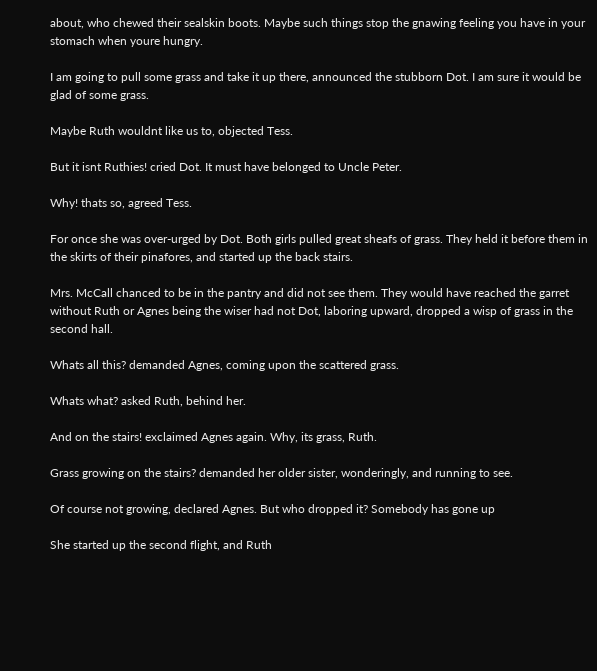about, who chewed their sealskin boots. Maybe such things stop the gnawing feeling you have in your stomach when youre hungry.

I am going to pull some grass and take it up there, announced the stubborn Dot. I am sure it would be glad of some grass.

Maybe Ruth wouldnt like us to, objected Tess.

But it isnt Ruthies! cried Dot. It must have belonged to Uncle Peter.

Why! thats so, agreed Tess.

For once she was over-urged by Dot. Both girls pulled great sheafs of grass. They held it before them in the skirts of their pinafores, and started up the back stairs.

Mrs. McCall chanced to be in the pantry and did not see them. They would have reached the garret without Ruth or Agnes being the wiser had not Dot, laboring upward, dropped a wisp of grass in the second hall.

Whats all this? demanded Agnes, coming upon the scattered grass.

Whats what? asked Ruth, behind her.

And on the stairs! exclaimed Agnes again. Why, its grass, Ruth.

Grass growing on the stairs? demanded her older sister, wonderingly, and running to see.

Of course not growing, declared Agnes. But who dropped it? Somebody has gone up

She started up the second flight, and Ruth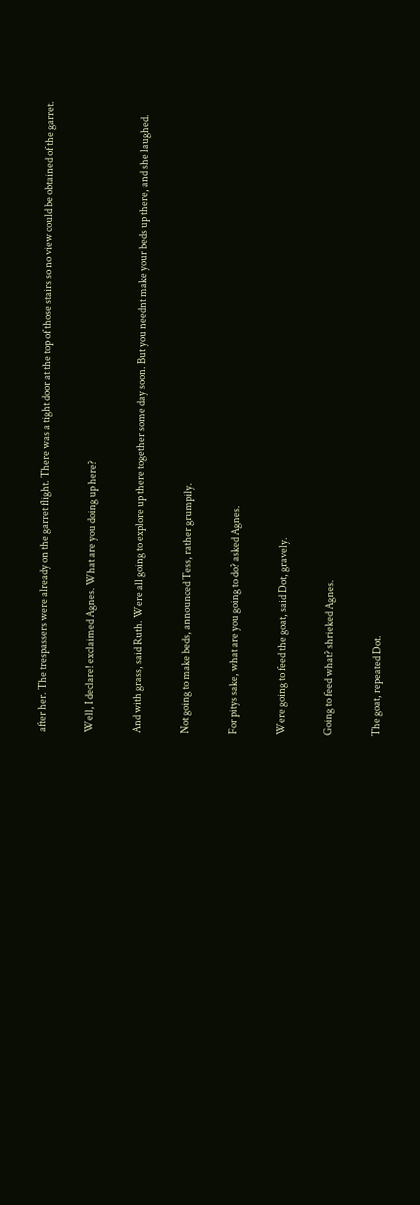after her. The trespassers were already on the garret flight. There was a tight door at the top of those stairs so no view could be obtained of the garret.

Well, I declare! exclaimed Agnes. What are you doing up here?

And with grass, said Ruth. Were all going to explore up there together some day soon. But you neednt make your beds up there, and she laughed.

Not going to make beds, announced Tess, rather grumpily.

For pitys sake, what are you going to do? asked Agnes.

Were going to feed the goat, said Dot, gravely.

Going to feed what? shrieked Agnes.

The goat, repeated Dot.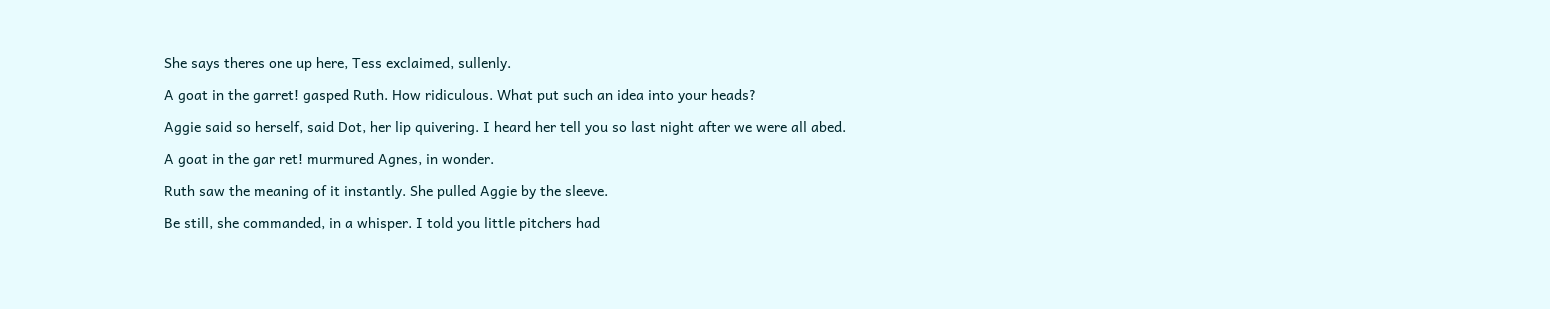She says theres one up here, Tess exclaimed, sullenly.

A goat in the garret! gasped Ruth. How ridiculous. What put such an idea into your heads?

Aggie said so herself, said Dot, her lip quivering. I heard her tell you so last night after we were all abed.

A goat in the gar ret! murmured Agnes, in wonder.

Ruth saw the meaning of it instantly. She pulled Aggie by the sleeve.

Be still, she commanded, in a whisper. I told you little pitchers had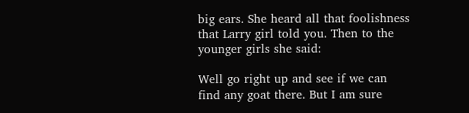big ears. She heard all that foolishness that Larry girl told you. Then to the younger girls she said:

Well go right up and see if we can find any goat there. But I am sure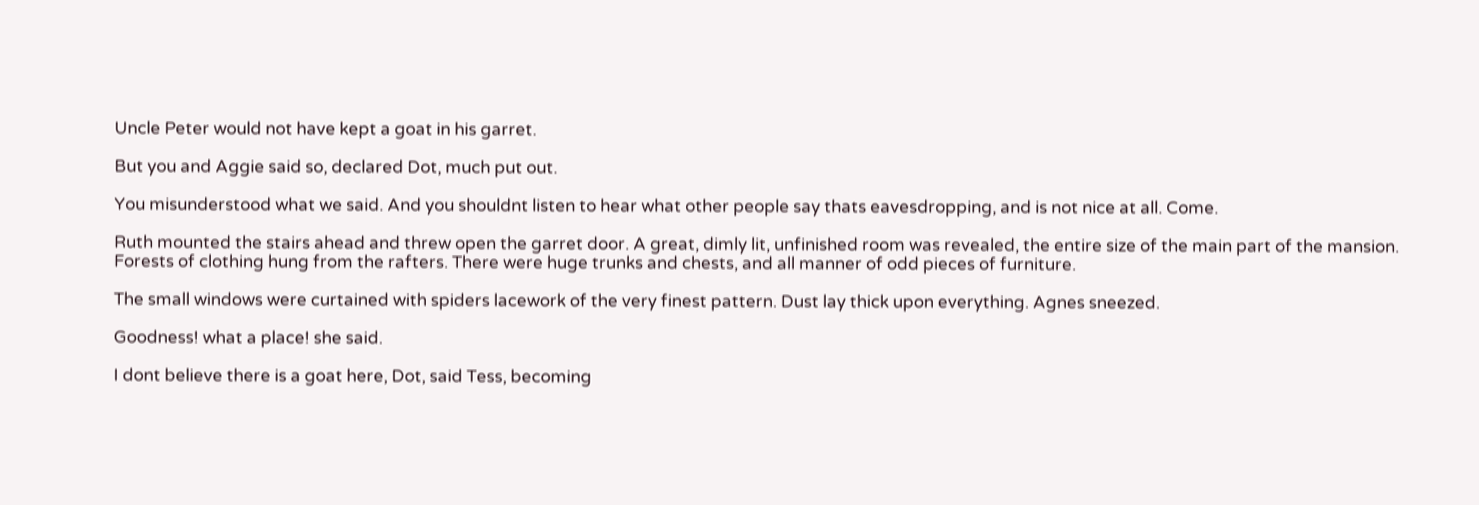Uncle Peter would not have kept a goat in his garret.

But you and Aggie said so, declared Dot, much put out.

You misunderstood what we said. And you shouldnt listen to hear what other people say thats eavesdropping, and is not nice at all. Come.

Ruth mounted the stairs ahead and threw open the garret door. A great, dimly lit, unfinished room was revealed, the entire size of the main part of the mansion. Forests of clothing hung from the rafters. There were huge trunks and chests, and all manner of odd pieces of furniture.

The small windows were curtained with spiders lacework of the very finest pattern. Dust lay thick upon everything. Agnes sneezed.

Goodness! what a place! she said.

I dont believe there is a goat here, Dot, said Tess, becoming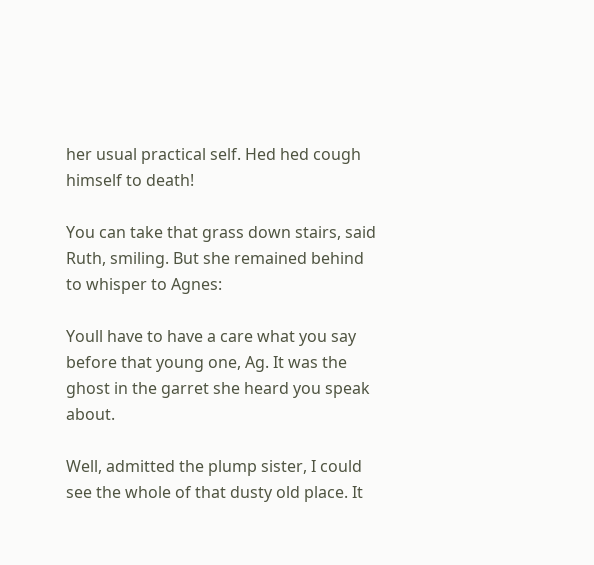her usual practical self. Hed hed cough himself to death!

You can take that grass down stairs, said Ruth, smiling. But she remained behind to whisper to Agnes:

Youll have to have a care what you say before that young one, Ag. It was the ghost in the garret she heard you speak about.

Well, admitted the plump sister, I could see the whole of that dusty old place. It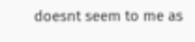doesnt seem to me as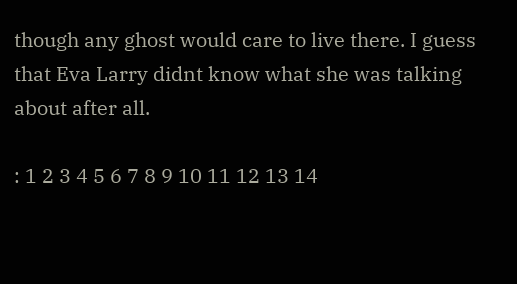though any ghost would care to live there. I guess that Eva Larry didnt know what she was talking about after all.

: 1 2 3 4 5 6 7 8 9 10 11 12 13 14